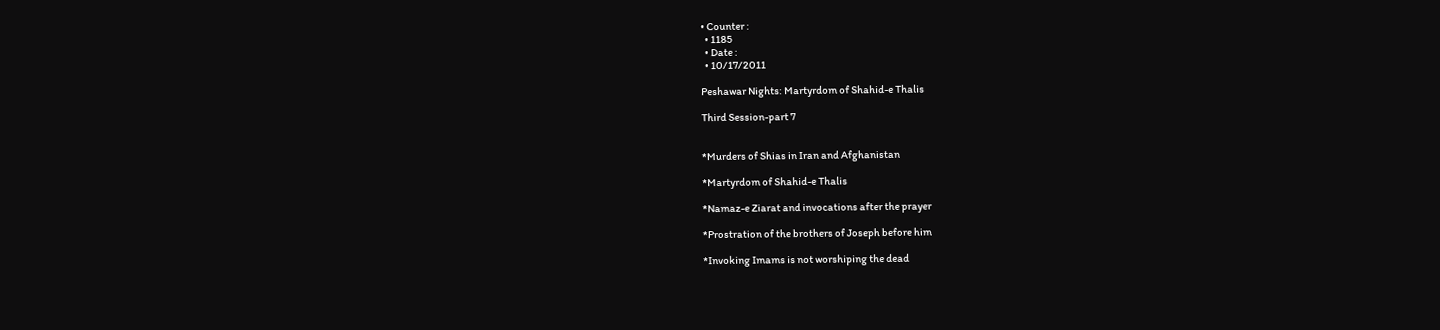• Counter :
  • 1185
  • Date :
  • 10/17/2011

Peshawar Nights: Martyrdom of Shahid-e Thalis

Third Session-part 7


*Murders of Shias in Iran and Afghanistan

*Martyrdom of Shahid-e Thalis

*Namaz-e Ziarat and invocations after the prayer

*Prostration of the brothers of Joseph before him

*Invoking Imams is not worshiping the dead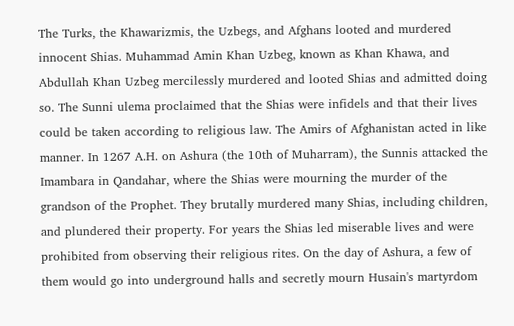The Turks, the Khawarizmis, the Uzbegs, and Afghans looted and murdered innocent Shias. Muhammad Amin Khan Uzbeg, known as Khan Khawa, and Abdullah Khan Uzbeg mercilessly murdered and looted Shias and admitted doing so. The Sunni ulema proclaimed that the Shias were infidels and that their lives could be taken according to religious law. The Amirs of Afghanistan acted in like manner. In 1267 A.H. on Ashura (the 10th of Muharram), the Sunnis attacked the Imambara in Qandahar, where the Shias were mourning the murder of the grandson of the Prophet. They brutally murdered many Shias, including children, and plundered their property. For years the Shias led miserable lives and were prohibited from observing their religious rites. On the day of Ashura, a few of them would go into underground halls and secretly mourn Husain's martyrdom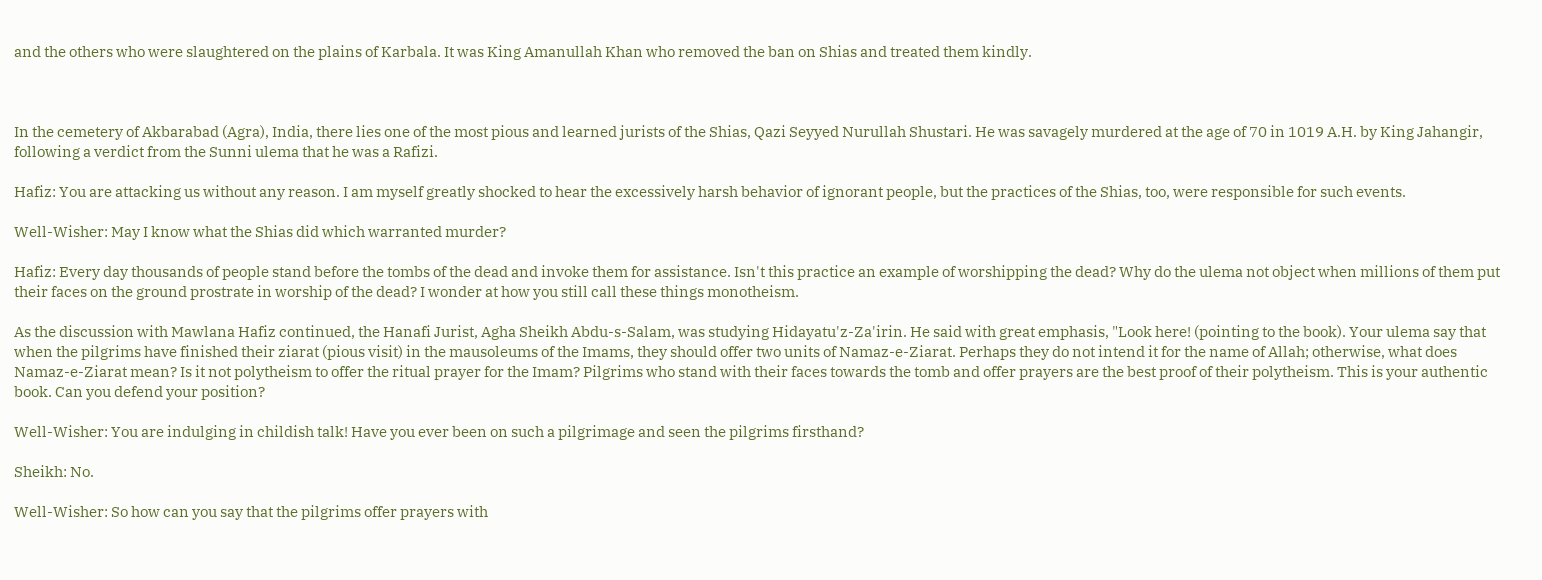and the others who were slaughtered on the plains of Karbala. It was King Amanullah Khan who removed the ban on Shias and treated them kindly.



In the cemetery of Akbarabad (Agra), India, there lies one of the most pious and learned jurists of the Shias, Qazi Seyyed Nurullah Shustari. He was savagely murdered at the age of 70 in 1019 A.H. by King Jahangir, following a verdict from the Sunni ulema that he was a Rafizi.

Hafiz: You are attacking us without any reason. I am myself greatly shocked to hear the excessively harsh behavior of ignorant people, but the practices of the Shias, too, were responsible for such events.

Well-Wisher: May I know what the Shias did which warranted murder?

Hafiz: Every day thousands of people stand before the tombs of the dead and invoke them for assistance. Isn't this practice an example of worshipping the dead? Why do the ulema not object when millions of them put their faces on the ground prostrate in worship of the dead? I wonder at how you still call these things monotheism.

As the discussion with Mawlana Hafiz continued, the Hanafi Jurist, Agha Sheikh Abdu-s-Salam, was studying Hidayatu'z-Za'irin. He said with great emphasis, "Look here! (pointing to the book). Your ulema say that when the pilgrims have finished their ziarat (pious visit) in the mausoleums of the Imams, they should offer two units of Namaz-e-Ziarat. Perhaps they do not intend it for the name of Allah; otherwise, what does Namaz-e-Ziarat mean? Is it not polytheism to offer the ritual prayer for the Imam? Pilgrims who stand with their faces towards the tomb and offer prayers are the best proof of their polytheism. This is your authentic book. Can you defend your position?

Well-Wisher: You are indulging in childish talk! Have you ever been on such a pilgrimage and seen the pilgrims firsthand?

Sheikh: No.

Well-Wisher: So how can you say that the pilgrims offer prayers with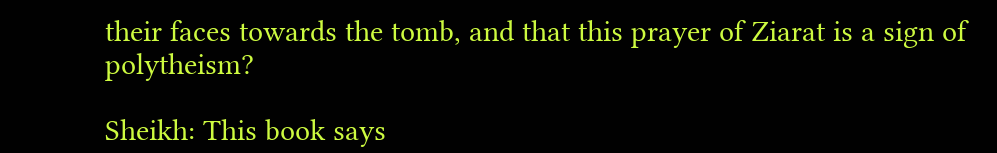their faces towards the tomb, and that this prayer of Ziarat is a sign of polytheism?

Sheikh: This book says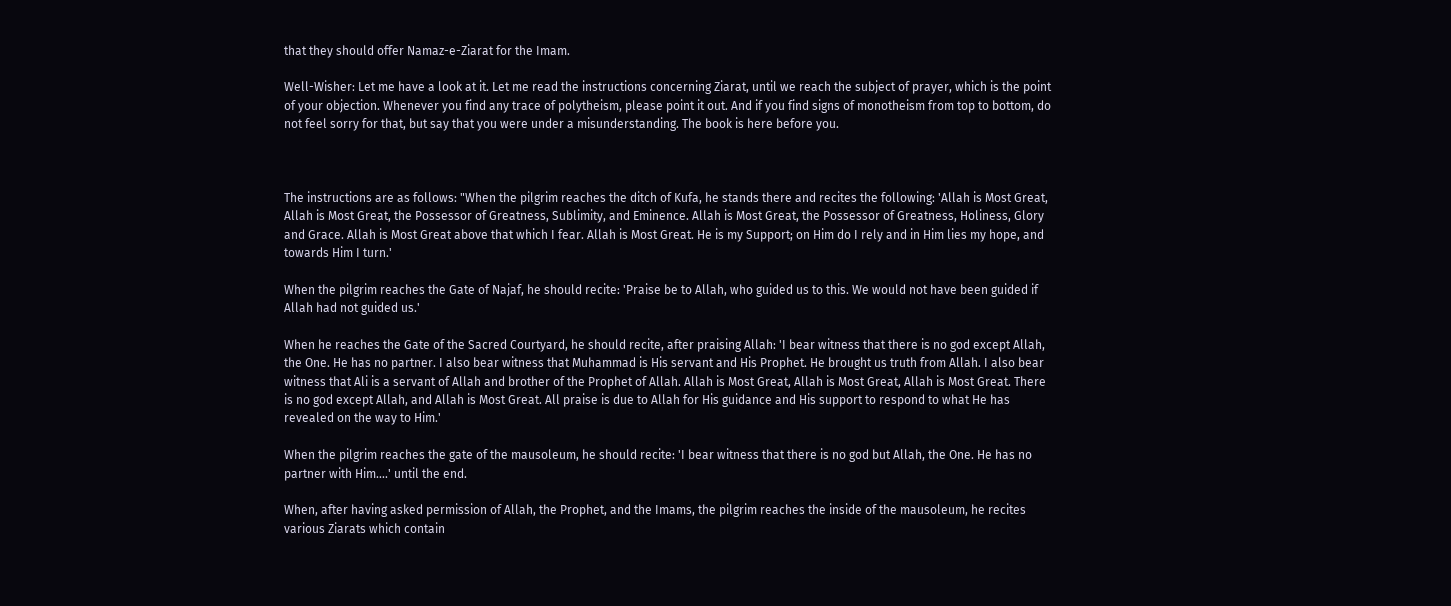that they should offer Namaz-e-Ziarat for the Imam.

Well-Wisher: Let me have a look at it. Let me read the instructions concerning Ziarat, until we reach the subject of prayer, which is the point of your objection. Whenever you find any trace of polytheism, please point it out. And if you find signs of monotheism from top to bottom, do not feel sorry for that, but say that you were under a misunderstanding. The book is here before you.



The instructions are as follows: "When the pilgrim reaches the ditch of Kufa, he stands there and recites the following: 'Allah is Most Great, Allah is Most Great, the Possessor of Greatness, Sublimity, and Eminence. Allah is Most Great, the Possessor of Greatness, Holiness, Glory and Grace. Allah is Most Great above that which I fear. Allah is Most Great. He is my Support; on Him do I rely and in Him lies my hope, and towards Him I turn.'

When the pilgrim reaches the Gate of Najaf, he should recite: 'Praise be to Allah, who guided us to this. We would not have been guided if Allah had not guided us.'

When he reaches the Gate of the Sacred Courtyard, he should recite, after praising Allah: 'I bear witness that there is no god except Allah, the One. He has no partner. I also bear witness that Muhammad is His servant and His Prophet. He brought us truth from Allah. I also bear witness that Ali is a servant of Allah and brother of the Prophet of Allah. Allah is Most Great, Allah is Most Great, Allah is Most Great. There is no god except Allah, and Allah is Most Great. All praise is due to Allah for His guidance and His support to respond to what He has revealed on the way to Him.'

When the pilgrim reaches the gate of the mausoleum, he should recite: 'I bear witness that there is no god but Allah, the One. He has no partner with Him....' until the end.

When, after having asked permission of Allah, the Prophet, and the Imams, the pilgrim reaches the inside of the mausoleum, he recites various Ziarats which contain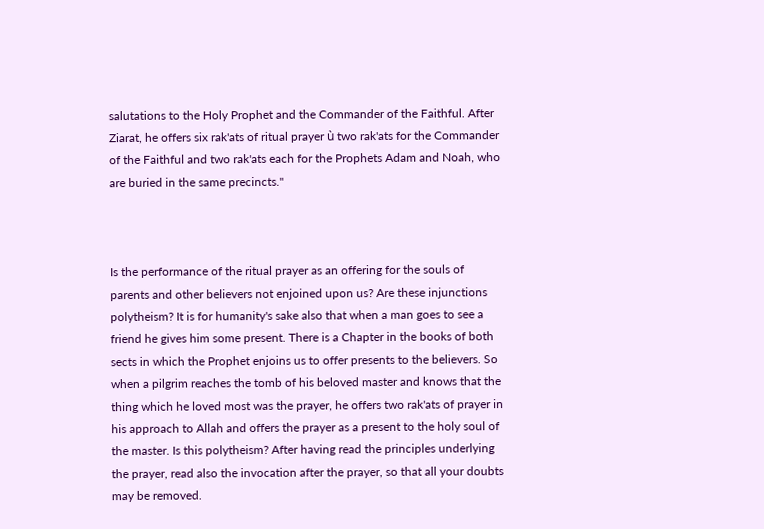salutations to the Holy Prophet and the Commander of the Faithful. After Ziarat, he offers six rak'ats of ritual prayer ù two rak'ats for the Commander of the Faithful and two rak'ats each for the Prophets Adam and Noah, who are buried in the same precincts."



Is the performance of the ritual prayer as an offering for the souls of parents and other believers not enjoined upon us? Are these injunctions polytheism? It is for humanity's sake also that when a man goes to see a friend he gives him some present. There is a Chapter in the books of both sects in which the Prophet enjoins us to offer presents to the believers. So when a pilgrim reaches the tomb of his beloved master and knows that the thing which he loved most was the prayer, he offers two rak'ats of prayer in his approach to Allah and offers the prayer as a present to the holy soul of the master. Is this polytheism? After having read the principles underlying the prayer, read also the invocation after the prayer, so that all your doubts may be removed.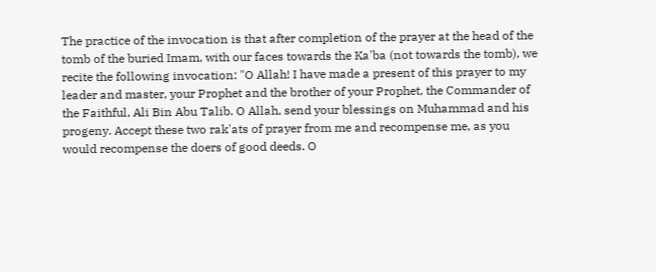The practice of the invocation is that after completion of the prayer at the head of the tomb of the buried Imam, with our faces towards the Ka'ba (not towards the tomb), we recite the following invocation: "O Allah! I have made a present of this prayer to my leader and master, your Prophet and the brother of your Prophet, the Commander of the Faithful, Ali Bin Abu Talib. O Allah, send your blessings on Muhammad and his progeny. Accept these two rak'ats of prayer from me and recompense me, as you would recompense the doers of good deeds. O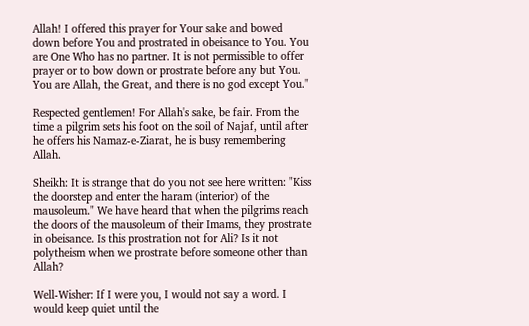Allah! I offered this prayer for Your sake and bowed down before You and prostrated in obeisance to You. You are One Who has no partner. It is not permissible to offer prayer or to bow down or prostrate before any but You. You are Allah, the Great, and there is no god except You."

Respected gentlemen! For Allah's sake, be fair. From the time a pilgrim sets his foot on the soil of Najaf, until after he offers his Namaz-e-Ziarat, he is busy remembering Allah.

Sheikh: It is strange that do you not see here written: "Kiss the doorstep and enter the haram (interior) of the mausoleum." We have heard that when the pilgrims reach the doors of the mausoleum of their Imams, they prostrate in obeisance. Is this prostration not for Ali? Is it not polytheism when we prostrate before someone other than Allah?

Well-Wisher: If I were you, I would not say a word. I would keep quiet until the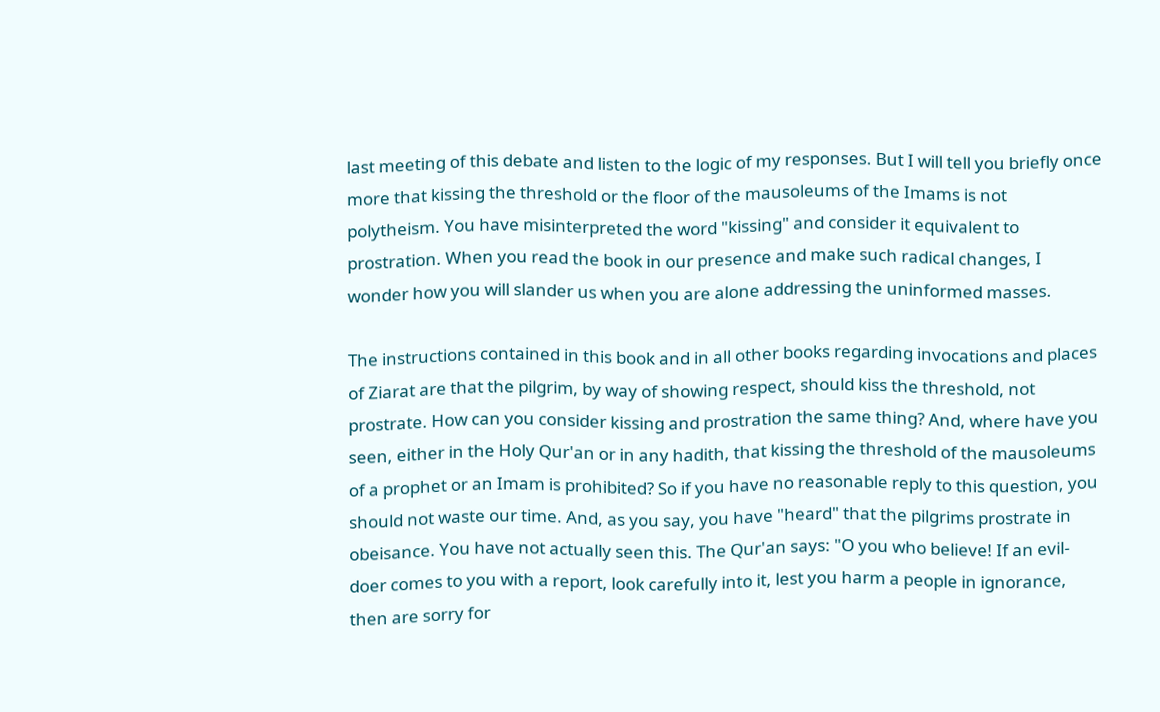last meeting of this debate and listen to the logic of my responses. But I will tell you briefly once more that kissing the threshold or the floor of the mausoleums of the Imams is not polytheism. You have misinterpreted the word "kissing" and consider it equivalent to prostration. When you read the book in our presence and make such radical changes, I wonder how you will slander us when you are alone addressing the uninformed masses.

The instructions contained in this book and in all other books regarding invocations and places of Ziarat are that the pilgrim, by way of showing respect, should kiss the threshold, not prostrate. How can you consider kissing and prostration the same thing? And, where have you seen, either in the Holy Qur'an or in any hadith, that kissing the threshold of the mausoleums of a prophet or an Imam is prohibited? So if you have no reasonable reply to this question, you should not waste our time. And, as you say, you have "heard" that the pilgrims prostrate in obeisance. You have not actually seen this. The Qur'an says: "O you who believe! If an evil-doer comes to you with a report, look carefully into it, lest you harm a people in ignorance, then are sorry for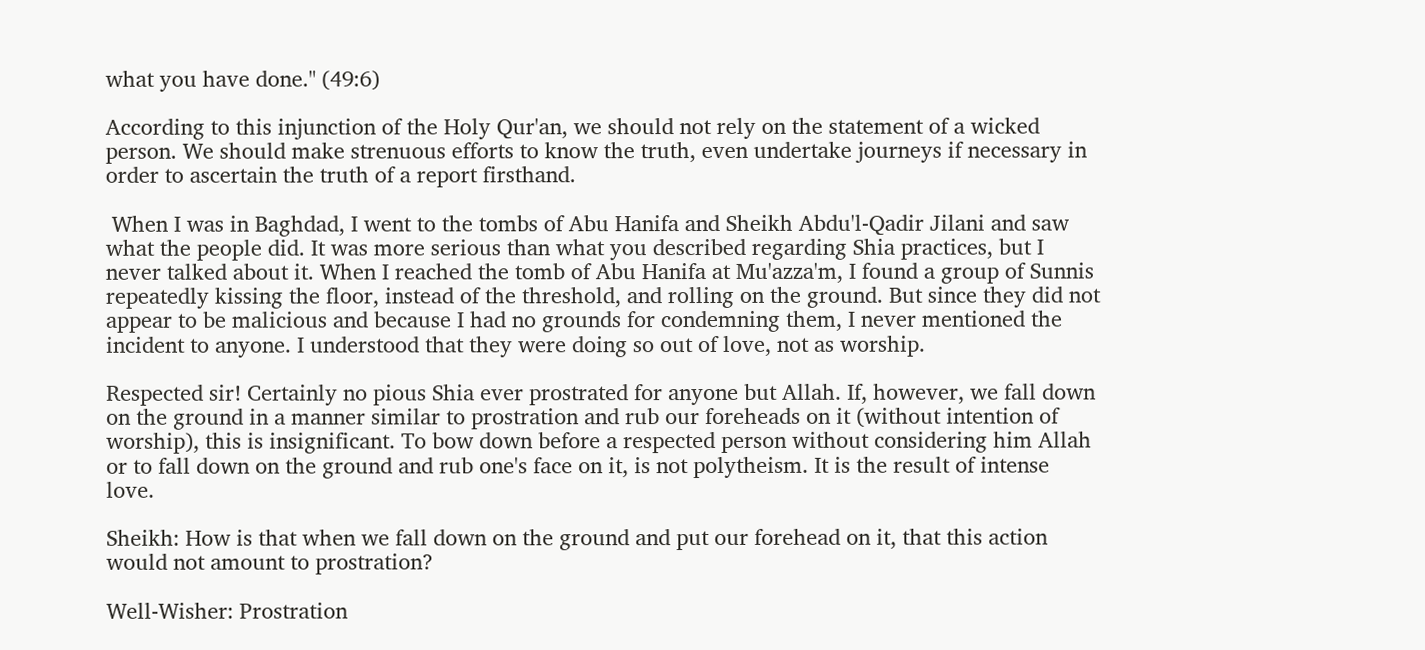what you have done." (49:6)

According to this injunction of the Holy Qur'an, we should not rely on the statement of a wicked person. We should make strenuous efforts to know the truth, even undertake journeys if necessary in order to ascertain the truth of a report firsthand.

 When I was in Baghdad, I went to the tombs of Abu Hanifa and Sheikh Abdu'l-Qadir Jilani and saw what the people did. It was more serious than what you described regarding Shia practices, but I never talked about it. When I reached the tomb of Abu Hanifa at Mu'azza'm, I found a group of Sunnis repeatedly kissing the floor, instead of the threshold, and rolling on the ground. But since they did not appear to be malicious and because I had no grounds for condemning them, I never mentioned the incident to anyone. I understood that they were doing so out of love, not as worship.

Respected sir! Certainly no pious Shia ever prostrated for anyone but Allah. If, however, we fall down on the ground in a manner similar to prostration and rub our foreheads on it (without intention of worship), this is insignificant. To bow down before a respected person without considering him Allah or to fall down on the ground and rub one's face on it, is not polytheism. It is the result of intense love.

Sheikh: How is that when we fall down on the ground and put our forehead on it, that this action would not amount to prostration?

Well-Wisher: Prostration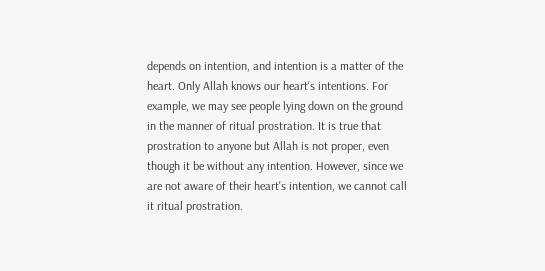depends on intention, and intention is a matter of the heart. Only Allah knows our heart's intentions. For example, we may see people lying down on the ground in the manner of ritual prostration. It is true that prostration to anyone but Allah is not proper, even though it be without any intention. However, since we are not aware of their heart's intention, we cannot call it ritual prostration.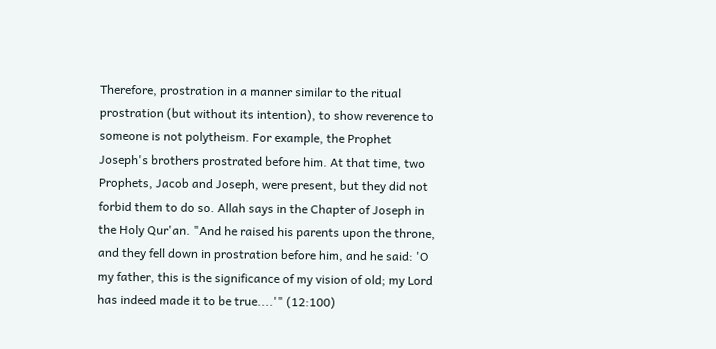Therefore, prostration in a manner similar to the ritual prostration (but without its intention), to show reverence to someone is not polytheism. For example, the Prophet Joseph's brothers prostrated before him. At that time, two Prophets, Jacob and Joseph, were present, but they did not forbid them to do so. Allah says in the Chapter of Joseph in the Holy Qur'an. "And he raised his parents upon the throne, and they fell down in prostration before him, and he said: 'O my father, this is the significance of my vision of old; my Lord has indeed made it to be true....'" (12:100)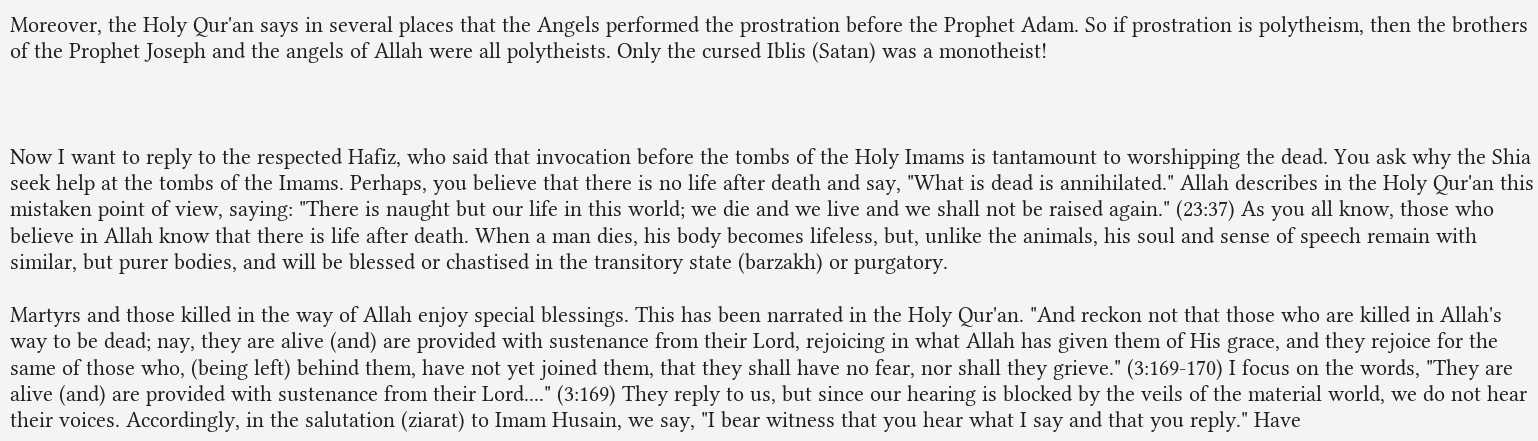Moreover, the Holy Qur'an says in several places that the Angels performed the prostration before the Prophet Adam. So if prostration is polytheism, then the brothers of the Prophet Joseph and the angels of Allah were all polytheists. Only the cursed Iblis (Satan) was a monotheist!



Now I want to reply to the respected Hafiz, who said that invocation before the tombs of the Holy Imams is tantamount to worshipping the dead. You ask why the Shia seek help at the tombs of the Imams. Perhaps, you believe that there is no life after death and say, "What is dead is annihilated." Allah describes in the Holy Qur'an this mistaken point of view, saying: "There is naught but our life in this world; we die and we live and we shall not be raised again." (23:37) As you all know, those who believe in Allah know that there is life after death. When a man dies, his body becomes lifeless, but, unlike the animals, his soul and sense of speech remain with similar, but purer bodies, and will be blessed or chastised in the transitory state (barzakh) or purgatory.

Martyrs and those killed in the way of Allah enjoy special blessings. This has been narrated in the Holy Qur'an. "And reckon not that those who are killed in Allah's way to be dead; nay, they are alive (and) are provided with sustenance from their Lord, rejoicing in what Allah has given them of His grace, and they rejoice for the same of those who, (being left) behind them, have not yet joined them, that they shall have no fear, nor shall they grieve." (3:169-170) I focus on the words, "They are alive (and) are provided with sustenance from their Lord...." (3:169) They reply to us, but since our hearing is blocked by the veils of the material world, we do not hear their voices. Accordingly, in the salutation (ziarat) to Imam Husain, we say, "I bear witness that you hear what I say and that you reply." Have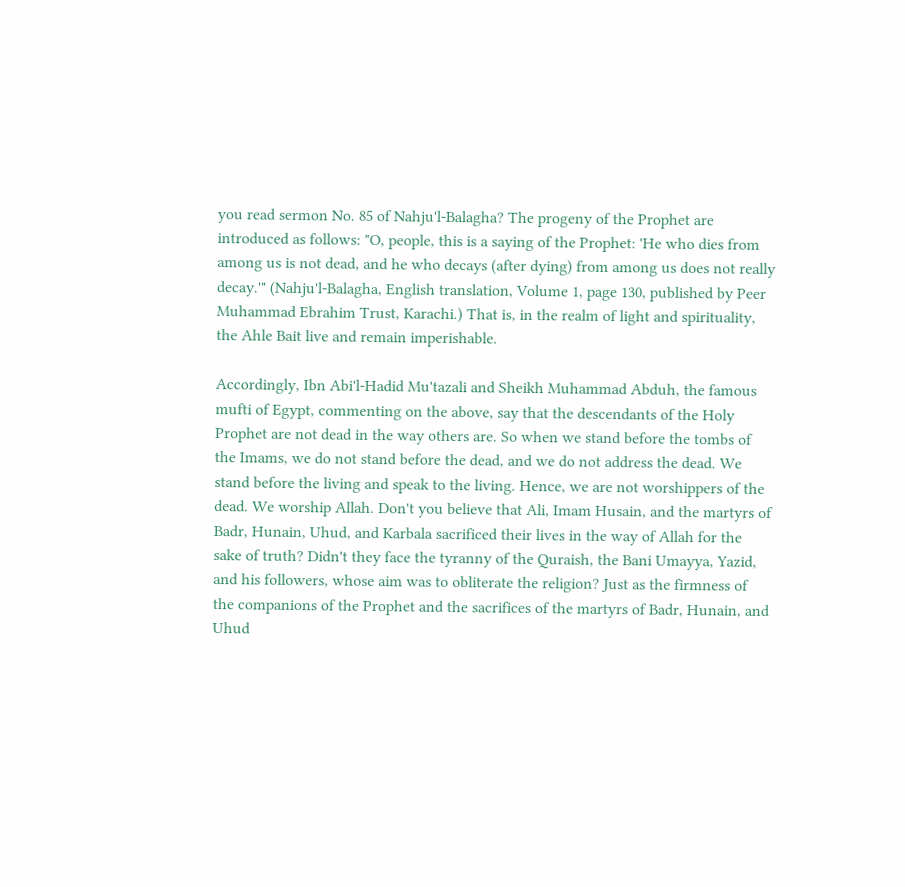you read sermon No. 85 of Nahju'l-Balagha? The progeny of the Prophet are introduced as follows: "O, people, this is a saying of the Prophet: 'He who dies from among us is not dead, and he who decays (after dying) from among us does not really decay.'" (Nahju'l-Balagha, English translation, Volume 1, page 130, published by Peer Muhammad Ebrahim Trust, Karachi.) That is, in the realm of light and spirituality, the Ahle Bait live and remain imperishable.

Accordingly, Ibn Abi'l-Hadid Mu'tazali and Sheikh Muhammad Abduh, the famous mufti of Egypt, commenting on the above, say that the descendants of the Holy Prophet are not dead in the way others are. So when we stand before the tombs of the Imams, we do not stand before the dead, and we do not address the dead. We stand before the living and speak to the living. Hence, we are not worshippers of the dead. We worship Allah. Don't you believe that Ali, Imam Husain, and the martyrs of Badr, Hunain, Uhud, and Karbala sacrificed their lives in the way of Allah for the sake of truth? Didn't they face the tyranny of the Quraish, the Bani Umayya, Yazid, and his followers, whose aim was to obliterate the religion? Just as the firmness of the companions of the Prophet and the sacrifices of the martyrs of Badr, Hunain, and Uhud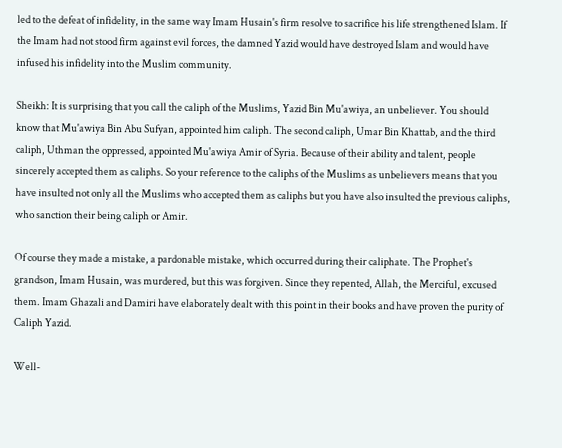led to the defeat of infidelity, in the same way Imam Husain's firm resolve to sacrifice his life strengthened Islam. If the Imam had not stood firm against evil forces, the damned Yazid would have destroyed Islam and would have infused his infidelity into the Muslim community.

Sheikh: It is surprising that you call the caliph of the Muslims, Yazid Bin Mu'awiya, an unbeliever. You should know that Mu'awiya Bin Abu Sufyan, appointed him caliph. The second caliph, Umar Bin Khattab, and the third caliph, Uthman the oppressed, appointed Mu'awiya Amir of Syria. Because of their ability and talent, people sincerely accepted them as caliphs. So your reference to the caliphs of the Muslims as unbelievers means that you have insulted not only all the Muslims who accepted them as caliphs but you have also insulted the previous caliphs, who sanction their being caliph or Amir.

Of course they made a mistake, a pardonable mistake, which occurred during their caliphate. The Prophet's grandson, Imam Husain, was murdered, but this was forgiven. Since they repented, Allah, the Merciful, excused them. Imam Ghazali and Damiri have elaborately dealt with this point in their books and have proven the purity of Caliph Yazid.

Well-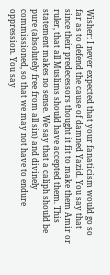Wisher: I never expected that your fanaticism would go so far as to defend the cause of damned Yazid. You say that since their predecessors thought it fit to make them Amir or ruler, that all Muslims should have accepted them. This statement makes no sense. We say that a caliph should be pure (absolutely free from all sin) and divinely commissioned, so that we may not have to endure oppression. You say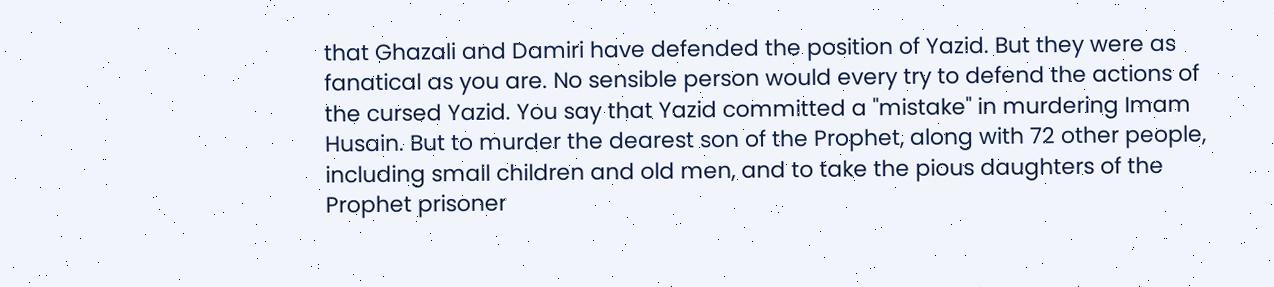that Ghazali and Damiri have defended the position of Yazid. But they were as fanatical as you are. No sensible person would every try to defend the actions of the cursed Yazid. You say that Yazid committed a "mistake" in murdering Imam Husain. But to murder the dearest son of the Prophet, along with 72 other people, including small children and old men, and to take the pious daughters of the Prophet prisoner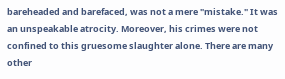bareheaded and barefaced, was not a mere "mistake." It was an unspeakable atrocity. Moreover, his crimes were not confined to this gruesome slaughter alone. There are many other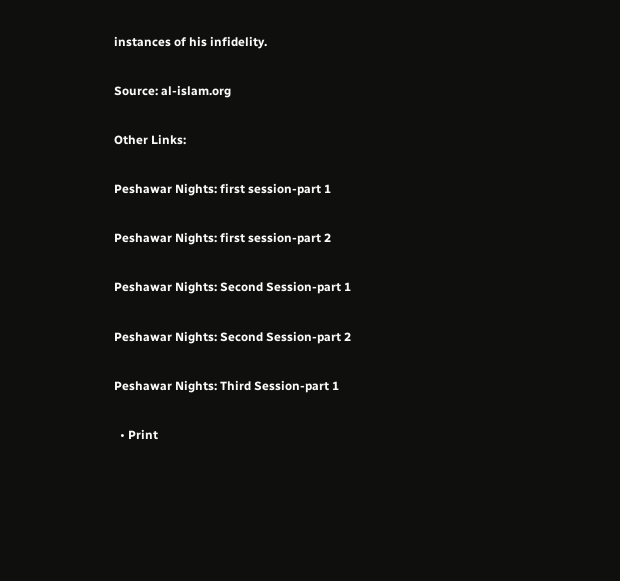instances of his infidelity.

Source: al-islam.org

Other Links:

Peshawar Nights: first session-part 1

Peshawar Nights: first session-part 2

Peshawar Nights: Second Session-part 1

Peshawar Nights: Second Session-part 2

Peshawar Nights: Third Session-part 1

  • Print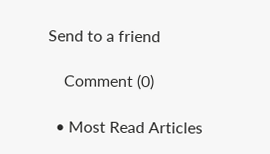Send to a friend

    Comment (0)

  • Most Read Articles